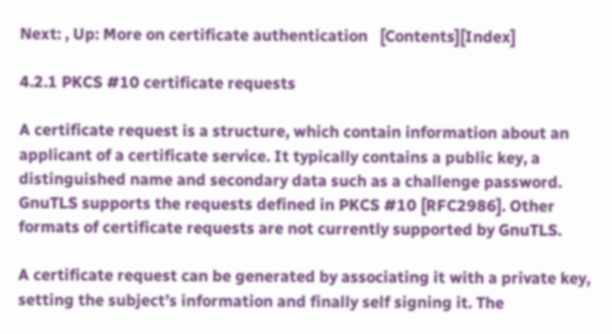Next: , Up: More on certificate authentication   [Contents][Index]

4.2.1 PKCS #10 certificate requests

A certificate request is a structure, which contain information about an applicant of a certificate service. It typically contains a public key, a distinguished name and secondary data such as a challenge password. GnuTLS supports the requests defined in PKCS #10 [RFC2986]. Other formats of certificate requests are not currently supported by GnuTLS.

A certificate request can be generated by associating it with a private key, setting the subject’s information and finally self signing it. The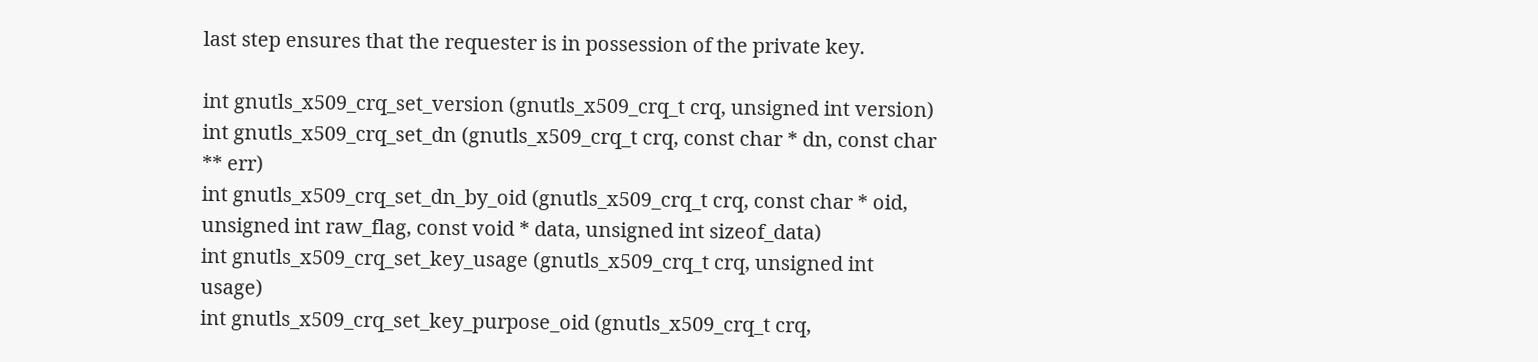last step ensures that the requester is in possession of the private key.

int gnutls_x509_crq_set_version (gnutls_x509_crq_t crq, unsigned int version)
int gnutls_x509_crq_set_dn (gnutls_x509_crq_t crq, const char * dn, const char ** err)
int gnutls_x509_crq_set_dn_by_oid (gnutls_x509_crq_t crq, const char * oid, unsigned int raw_flag, const void * data, unsigned int sizeof_data)
int gnutls_x509_crq_set_key_usage (gnutls_x509_crq_t crq, unsigned int usage)
int gnutls_x509_crq_set_key_purpose_oid (gnutls_x509_crq_t crq,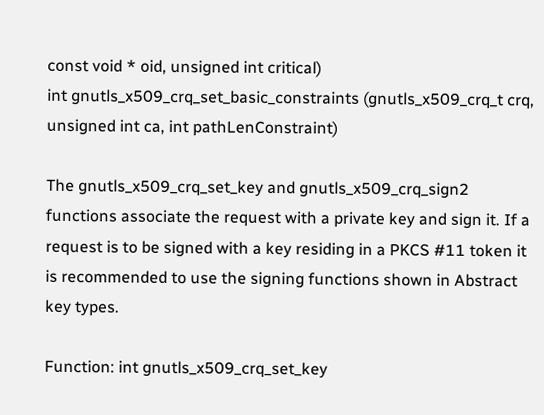const void * oid, unsigned int critical)
int gnutls_x509_crq_set_basic_constraints (gnutls_x509_crq_t crq, unsigned int ca, int pathLenConstraint)

The gnutls_x509_crq_set_key and gnutls_x509_crq_sign2 functions associate the request with a private key and sign it. If a request is to be signed with a key residing in a PKCS #11 token it is recommended to use the signing functions shown in Abstract key types.

Function: int gnutls_x509_crq_set_key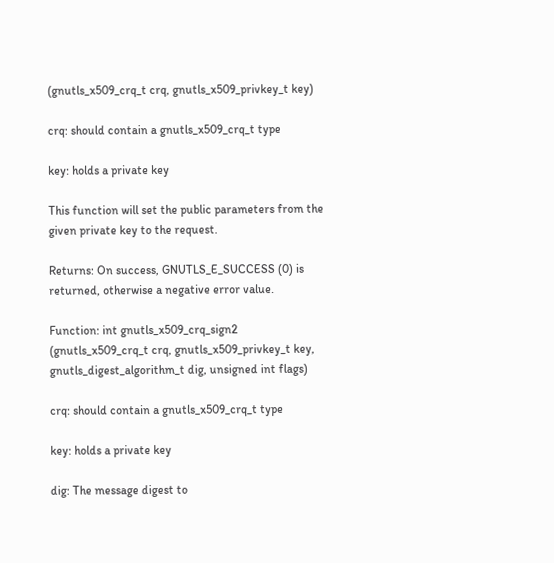(gnutls_x509_crq_t crq, gnutls_x509_privkey_t key)

crq: should contain a gnutls_x509_crq_t type

key: holds a private key

This function will set the public parameters from the given private key to the request.

Returns: On success, GNUTLS_E_SUCCESS (0) is returned, otherwise a negative error value.

Function: int gnutls_x509_crq_sign2 (gnutls_x509_crq_t crq, gnutls_x509_privkey_t key, gnutls_digest_algorithm_t dig, unsigned int flags)

crq: should contain a gnutls_x509_crq_t type

key: holds a private key

dig: The message digest to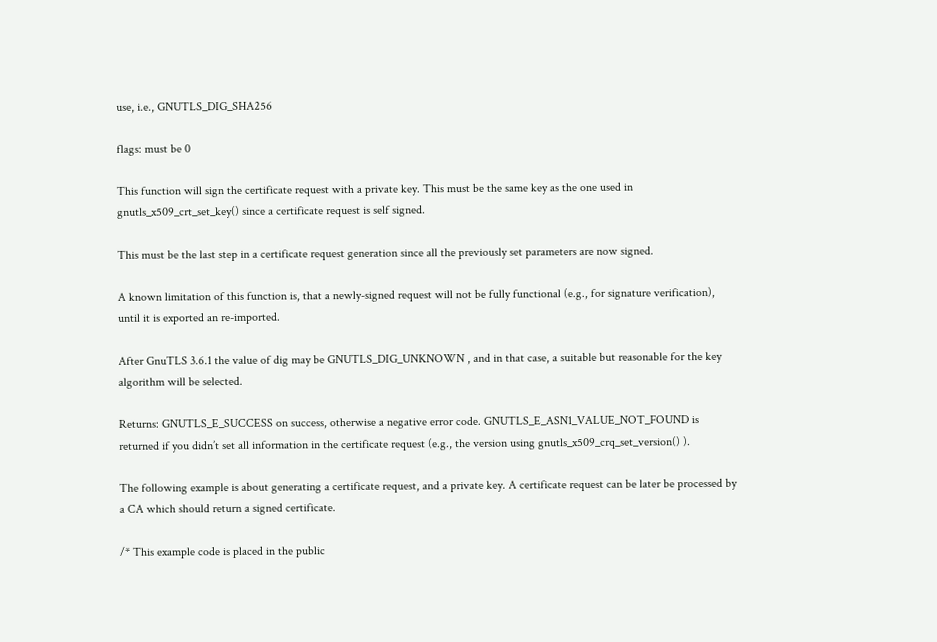use, i.e., GNUTLS_DIG_SHA256

flags: must be 0

This function will sign the certificate request with a private key. This must be the same key as the one used in gnutls_x509_crt_set_key() since a certificate request is self signed.

This must be the last step in a certificate request generation since all the previously set parameters are now signed.

A known limitation of this function is, that a newly-signed request will not be fully functional (e.g., for signature verification), until it is exported an re-imported.

After GnuTLS 3.6.1 the value of dig may be GNUTLS_DIG_UNKNOWN , and in that case, a suitable but reasonable for the key algorithm will be selected.

Returns: GNUTLS_E_SUCCESS on success, otherwise a negative error code. GNUTLS_E_ASN1_VALUE_NOT_FOUND is returned if you didn’t set all information in the certificate request (e.g., the version using gnutls_x509_crq_set_version() ).

The following example is about generating a certificate request, and a private key. A certificate request can be later be processed by a CA which should return a signed certificate.

/* This example code is placed in the public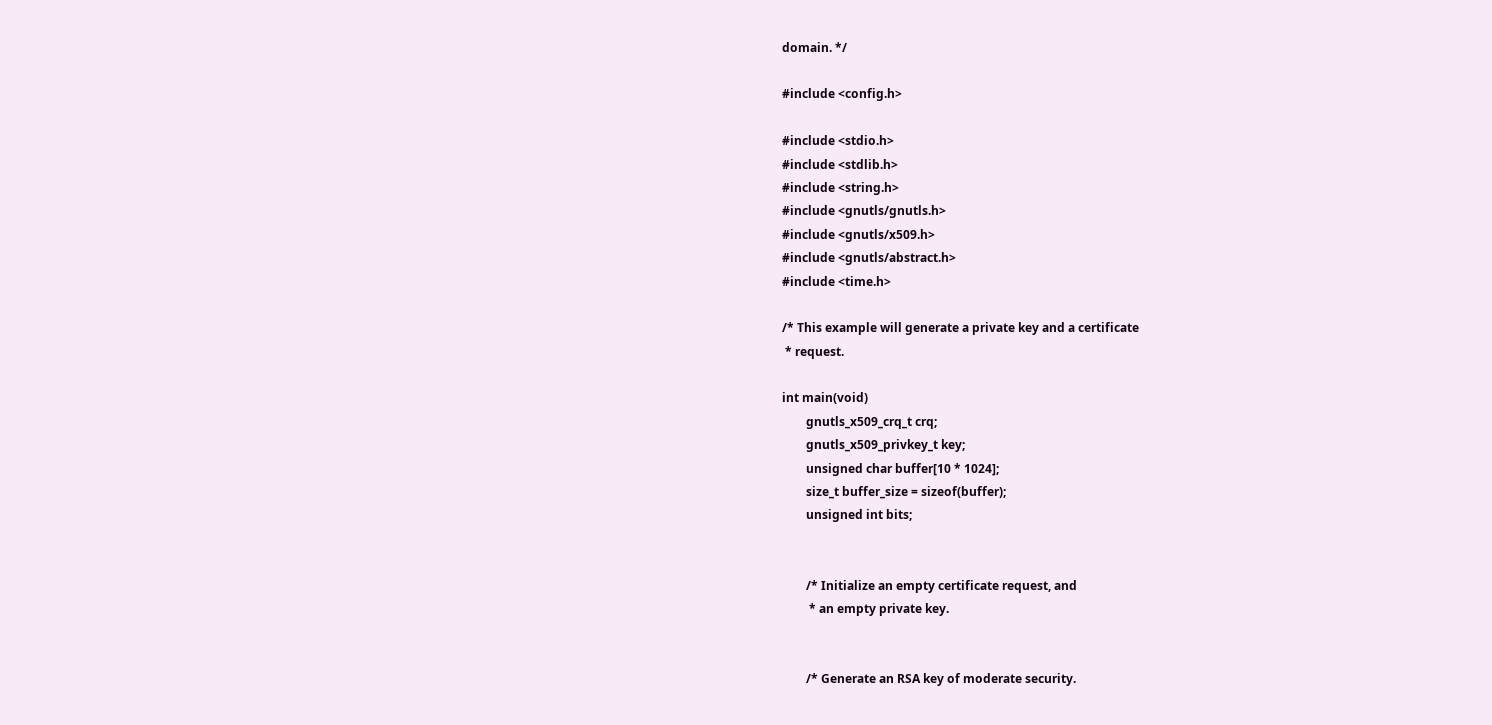domain. */

#include <config.h>

#include <stdio.h>
#include <stdlib.h>
#include <string.h>
#include <gnutls/gnutls.h>
#include <gnutls/x509.h>
#include <gnutls/abstract.h>
#include <time.h>

/* This example will generate a private key and a certificate
 * request.

int main(void)
        gnutls_x509_crq_t crq;
        gnutls_x509_privkey_t key;
        unsigned char buffer[10 * 1024];
        size_t buffer_size = sizeof(buffer);
        unsigned int bits;


        /* Initialize an empty certificate request, and
         * an empty private key.


        /* Generate an RSA key of moderate security.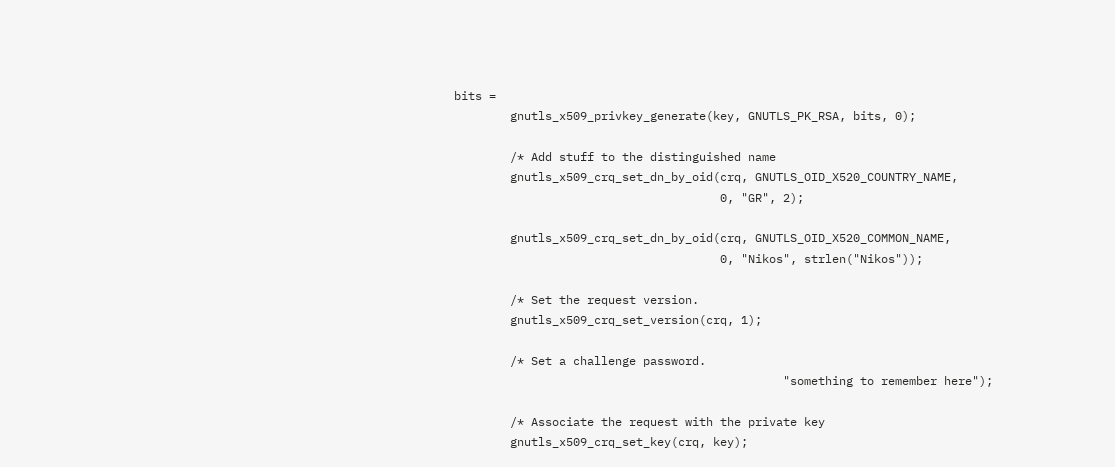bits =
        gnutls_x509_privkey_generate(key, GNUTLS_PK_RSA, bits, 0);

        /* Add stuff to the distinguished name
        gnutls_x509_crq_set_dn_by_oid(crq, GNUTLS_OID_X520_COUNTRY_NAME,
                                      0, "GR", 2);

        gnutls_x509_crq_set_dn_by_oid(crq, GNUTLS_OID_X520_COMMON_NAME,
                                      0, "Nikos", strlen("Nikos"));

        /* Set the request version.
        gnutls_x509_crq_set_version(crq, 1);

        /* Set a challenge password.
                                               "something to remember here");

        /* Associate the request with the private key
        gnutls_x509_crq_set_key(crq, key);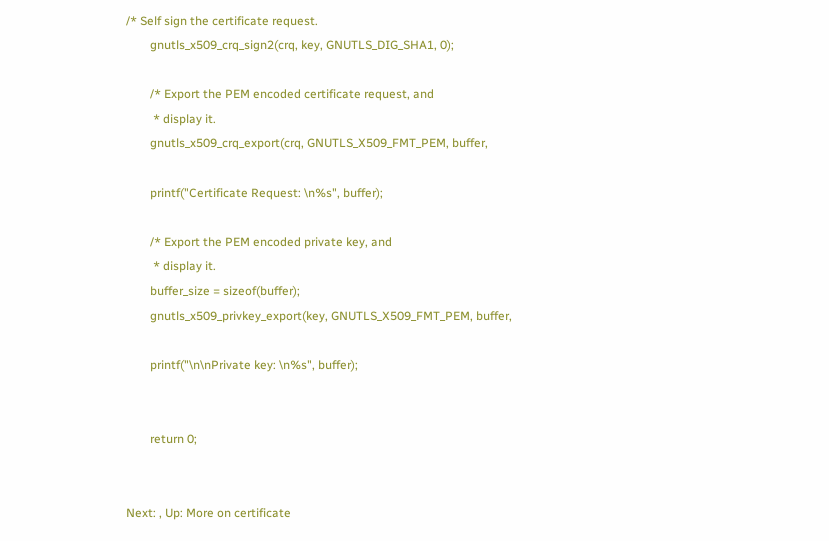/* Self sign the certificate request.
        gnutls_x509_crq_sign2(crq, key, GNUTLS_DIG_SHA1, 0);

        /* Export the PEM encoded certificate request, and
         * display it.
        gnutls_x509_crq_export(crq, GNUTLS_X509_FMT_PEM, buffer,

        printf("Certificate Request: \n%s", buffer);

        /* Export the PEM encoded private key, and
         * display it.
        buffer_size = sizeof(buffer);
        gnutls_x509_privkey_export(key, GNUTLS_X509_FMT_PEM, buffer,

        printf("\n\nPrivate key: \n%s", buffer);


        return 0;


Next: , Up: More on certificate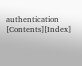authentication   [Contents][Index]